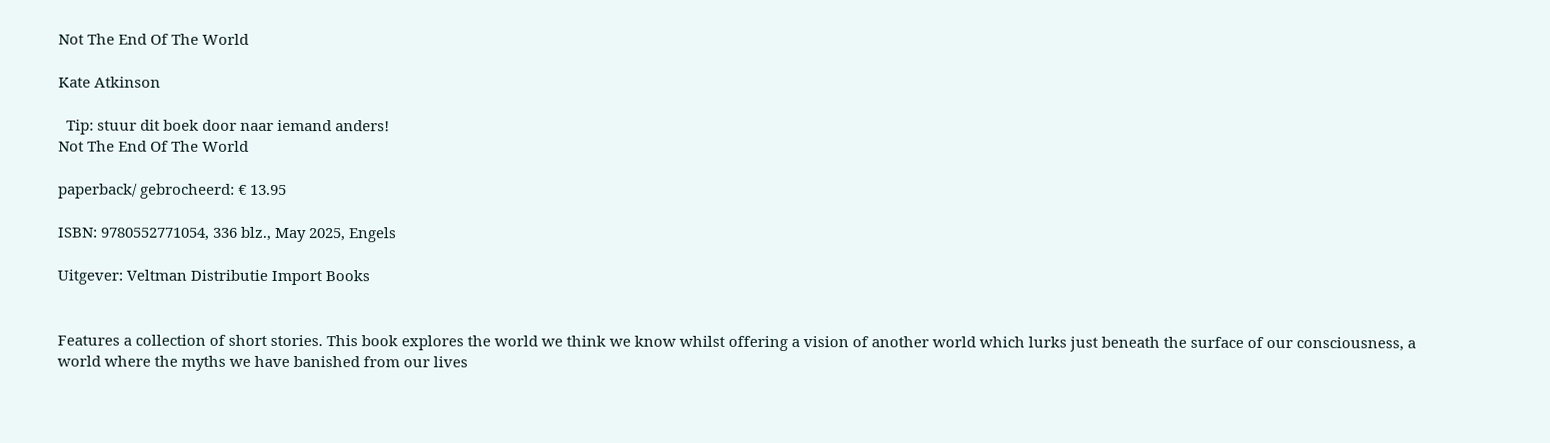Not The End Of The World

Kate Atkinson

  Tip: stuur dit boek door naar iemand anders!
Not The End Of The World

paperback/ gebrocheerd: € 13.95

ISBN: 9780552771054, 336 blz., May 2025, Engels

Uitgever: Veltman Distributie Import Books


Features a collection of short stories. This book explores the world we think we know whilst offering a vision of another world which lurks just beneath the surface of our consciousness, a world where the myths we have banished from our lives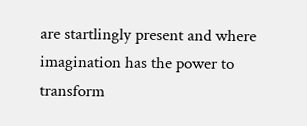are startlingly present and where imagination has the power to transform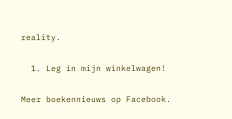reality.

  1. Leg in mijn winkelwagen!

Meer boekennieuws op Facebook.